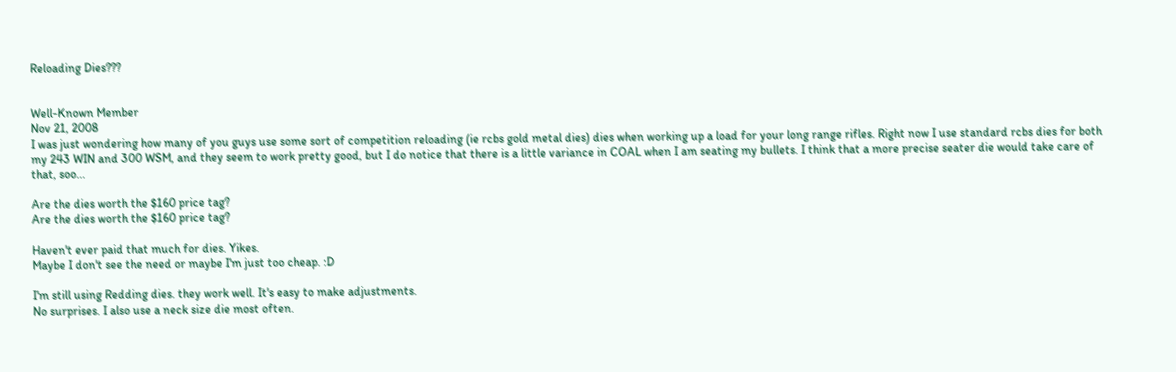Reloading Dies???


Well-Known Member
Nov 21, 2008
I was just wondering how many of you guys use some sort of competition reloading (ie rcbs gold metal dies) dies when working up a load for your long range rifles. Right now I use standard rcbs dies for both my 243 WIN and 300 WSM, and they seem to work pretty good, but I do notice that there is a little variance in COAL when I am seating my bullets. I think that a more precise seater die would take care of that, soo...

Are the dies worth the $160 price tag?
Are the dies worth the $160 price tag?

Haven't ever paid that much for dies. Yikes.
Maybe I don't see the need or maybe I'm just too cheap. :D

I'm still using Redding dies. they work well. It's easy to make adjustments.
No surprises. I also use a neck size die most often.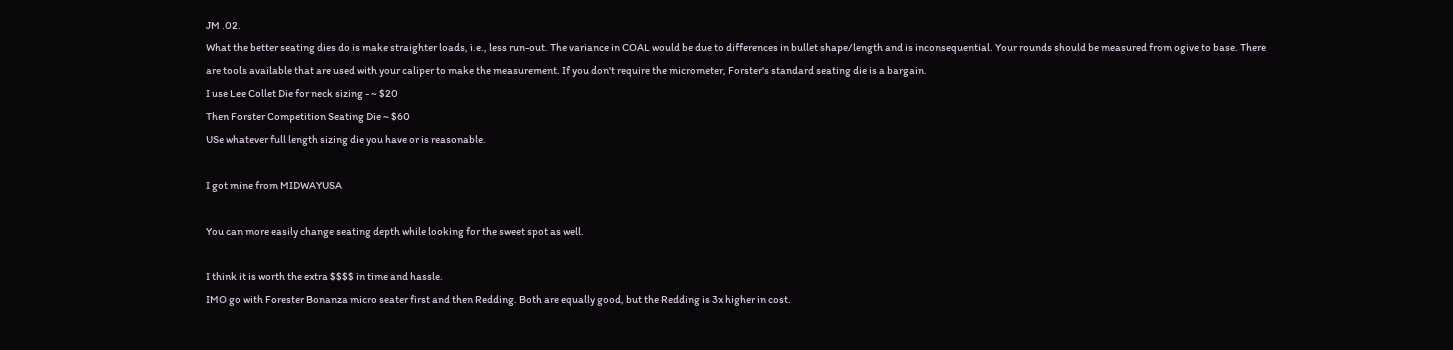JM .02.
What the better seating dies do is make straighter loads, i.e., less run-out. The variance in COAL would be due to differences in bullet shape/length and is inconsequential. Your rounds should be measured from ogive to base. There are tools available that are used with your caliper to make the measurement. If you don't require the micrometer, Forster's standard seating die is a bargain.
I use Lee Collet Die for neck sizing - ~ $20
Then Forster Competition Seating Die ~ $60
USe whatever full length sizing die you have or is reasonable.

I got mine from MIDWAYUSA

You can more easily change seating depth while looking for the sweet spot as well.

I think it is worth the extra $$$$ in time and hassle.
IMO go with Forester Bonanza micro seater first and then Redding. Both are equally good, but the Redding is 3x higher in cost.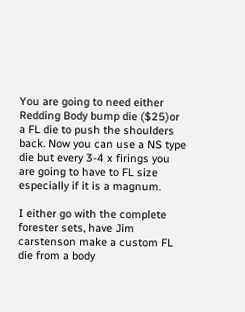You are going to need either Redding Body bump die ($25)or a FL die to push the shoulders back. Now you can use a NS type die but every 3-4 x firings you are going to have to FL size especially if it is a magnum.

I either go with the complete forester sets, have Jim carstenson make a custom FL die from a body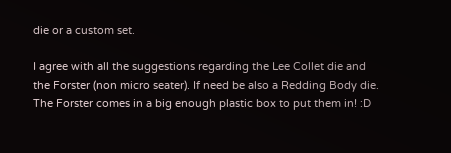die or a custom set.

I agree with all the suggestions regarding the Lee Collet die and the Forster (non micro seater). If need be also a Redding Body die. The Forster comes in a big enough plastic box to put them in! :D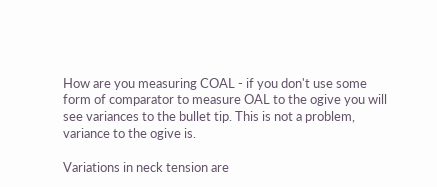How are you measuring COAL - if you don't use some form of comparator to measure OAL to the ogive you will see variances to the bullet tip. This is not a problem, variance to the ogive is.

Variations in neck tension are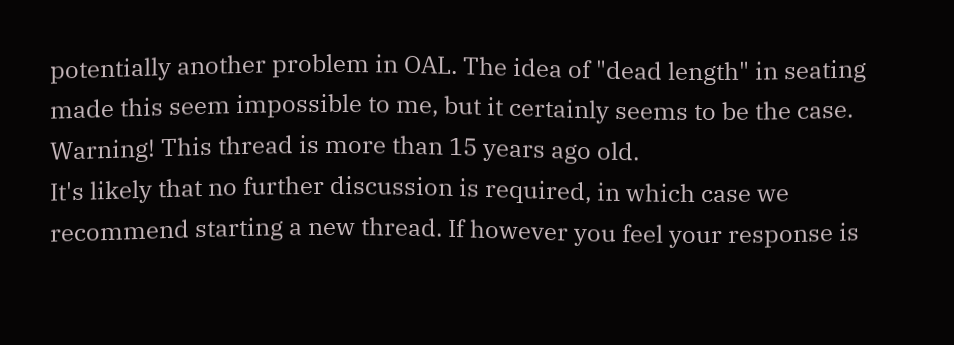potentially another problem in OAL. The idea of "dead length" in seating made this seem impossible to me, but it certainly seems to be the case.
Warning! This thread is more than 15 years ago old.
It's likely that no further discussion is required, in which case we recommend starting a new thread. If however you feel your response is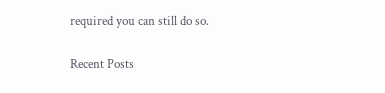required you can still do so.

Recent Posts